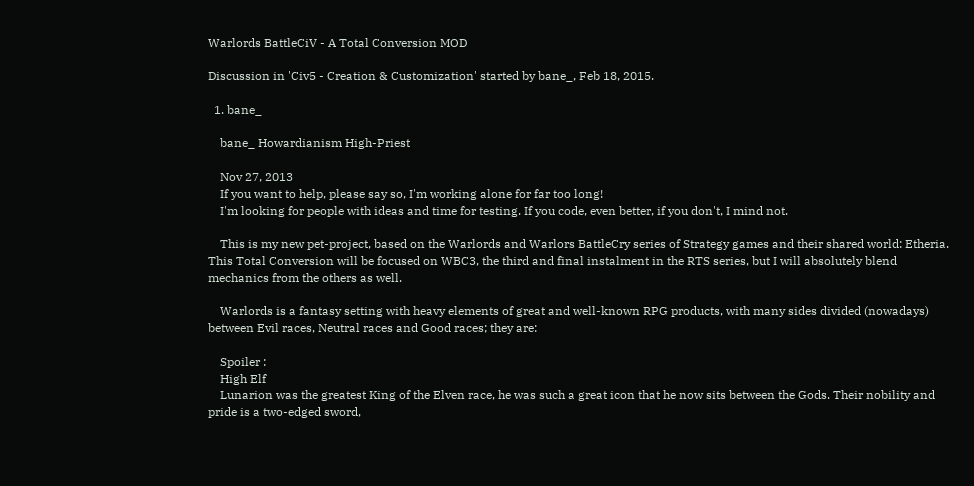Warlords BattleCiV - A Total Conversion MOD

Discussion in 'Civ5 - Creation & Customization' started by bane_, Feb 18, 2015.

  1. bane_

    bane_ Howardianism High-Priest

    Nov 27, 2013
    If you want to help, please say so, I'm working alone for far too long!
    I'm looking for people with ideas and time for testing. If you code, even better, if you don't, I mind not.

    This is my new pet-project, based on the Warlords and Warlors BattleCry series of Strategy games and their shared world: Etheria. This Total Conversion will be focused on WBC3, the third and final instalment in the RTS series, but I will absolutely blend mechanics from the others as well.

    Warlords is a fantasy setting with heavy elements of great and well-known RPG products, with many sides divided (nowadays) between Evil races, Neutral races and Good races; they are:

    Spoiler :
    High Elf
    Lunarion was the greatest King of the Elven race, he was such a great icon that he now sits between the Gods. Their nobility and pride is a two-edged sword,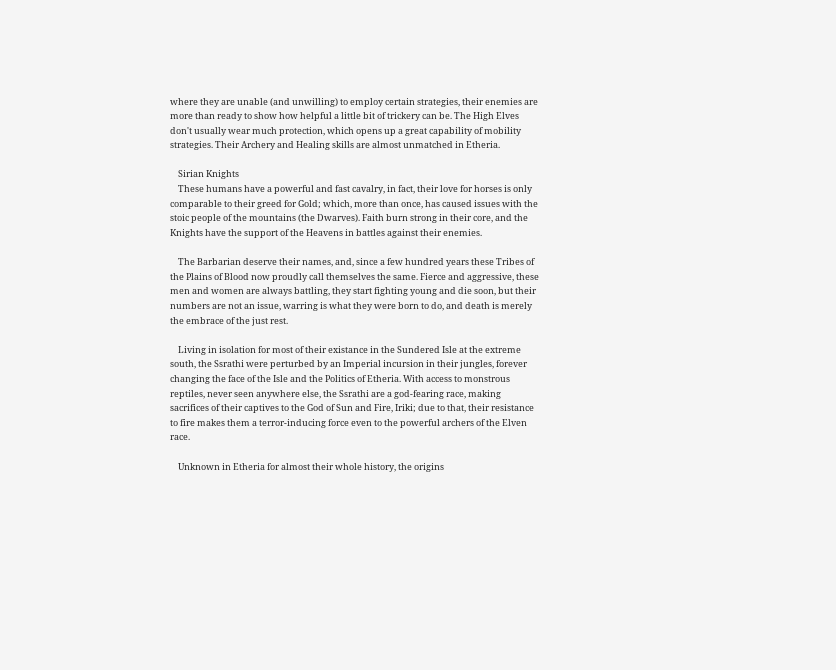where they are unable (and unwilling) to employ certain strategies, their enemies are more than ready to show how helpful a little bit of trickery can be. The High Elves don't usually wear much protection, which opens up a great capability of mobility strategies. Their Archery and Healing skills are almost unmatched in Etheria.

    Sirian Knights
    These humans have a powerful and fast cavalry, in fact, their love for horses is only comparable to their greed for Gold; which, more than once, has caused issues with the stoic people of the mountains (the Dwarves). Faith burn strong in their core, and the Knights have the support of the Heavens in battles against their enemies.

    The Barbarian deserve their names, and, since a few hundred years these Tribes of the Plains of Blood now proudly call themselves the same. Fierce and aggressive, these men and women are always battling, they start fighting young and die soon, but their numbers are not an issue, warring is what they were born to do, and death is merely the embrace of the just rest.

    Living in isolation for most of their existance in the Sundered Isle at the extreme south, the Ssrathi were perturbed by an Imperial incursion in their jungles, forever changing the face of the Isle and the Politics of Etheria. With access to monstrous reptiles, never seen anywhere else, the Ssrathi are a god-fearing race, making sacrifices of their captives to the God of Sun and Fire, Iriki; due to that, their resistance to fire makes them a terror-inducing force even to the powerful archers of the Elven race.

    Unknown in Etheria for almost their whole history, the origins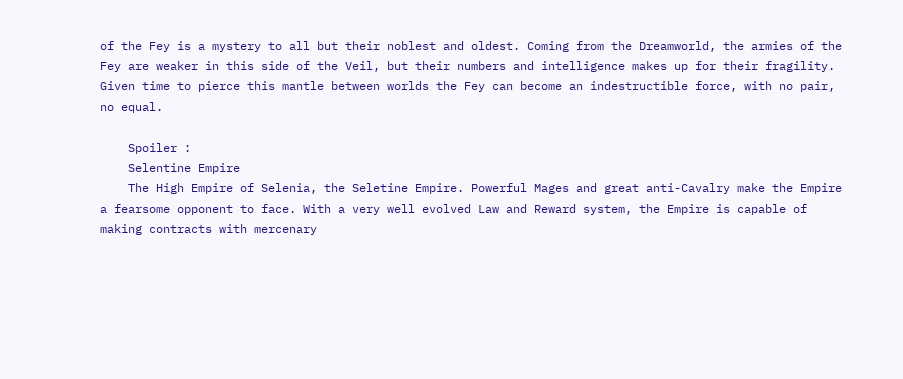of the Fey is a mystery to all but their noblest and oldest. Coming from the Dreamworld, the armies of the Fey are weaker in this side of the Veil, but their numbers and intelligence makes up for their fragility. Given time to pierce this mantle between worlds the Fey can become an indestructible force, with no pair, no equal.

    Spoiler :
    Selentine Empire
    The High Empire of Selenia, the Seletine Empire. Powerful Mages and great anti-Cavalry make the Empire a fearsome opponent to face. With a very well evolved Law and Reward system, the Empire is capable of making contracts with mercenary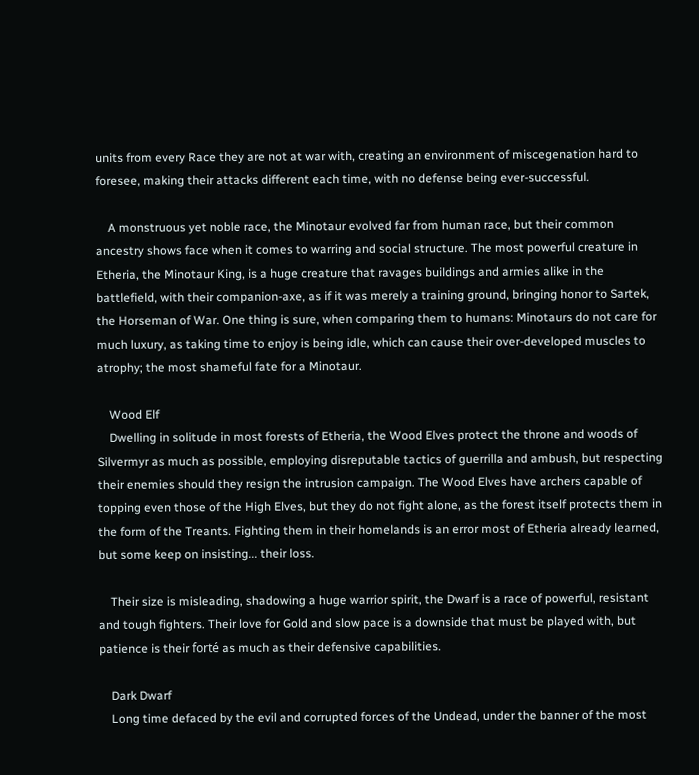units from every Race they are not at war with, creating an environment of miscegenation hard to foresee, making their attacks different each time, with no defense being ever-successful.

    A monstruous yet noble race, the Minotaur evolved far from human race, but their common ancestry shows face when it comes to warring and social structure. The most powerful creature in Etheria, the Minotaur King, is a huge creature that ravages buildings and armies alike in the battlefield, with their companion-axe, as if it was merely a training ground, bringing honor to Sartek, the Horseman of War. One thing is sure, when comparing them to humans: Minotaurs do not care for much luxury, as taking time to enjoy is being idle, which can cause their over-developed muscles to atrophy; the most shameful fate for a Minotaur.

    Wood Elf
    Dwelling in solitude in most forests of Etheria, the Wood Elves protect the throne and woods of Silvermyr as much as possible, employing disreputable tactics of guerrilla and ambush, but respecting their enemies should they resign the intrusion campaign. The Wood Elves have archers capable of topping even those of the High Elves, but they do not fight alone, as the forest itself protects them in the form of the Treants. Fighting them in their homelands is an error most of Etheria already learned, but some keep on insisting... their loss.

    Their size is misleading, shadowing a huge warrior spirit, the Dwarf is a race of powerful, resistant and tough fighters. Their love for Gold and slow pace is a downside that must be played with, but patience is their forté as much as their defensive capabilities.

    Dark Dwarf
    Long time defaced by the evil and corrupted forces of the Undead, under the banner of the most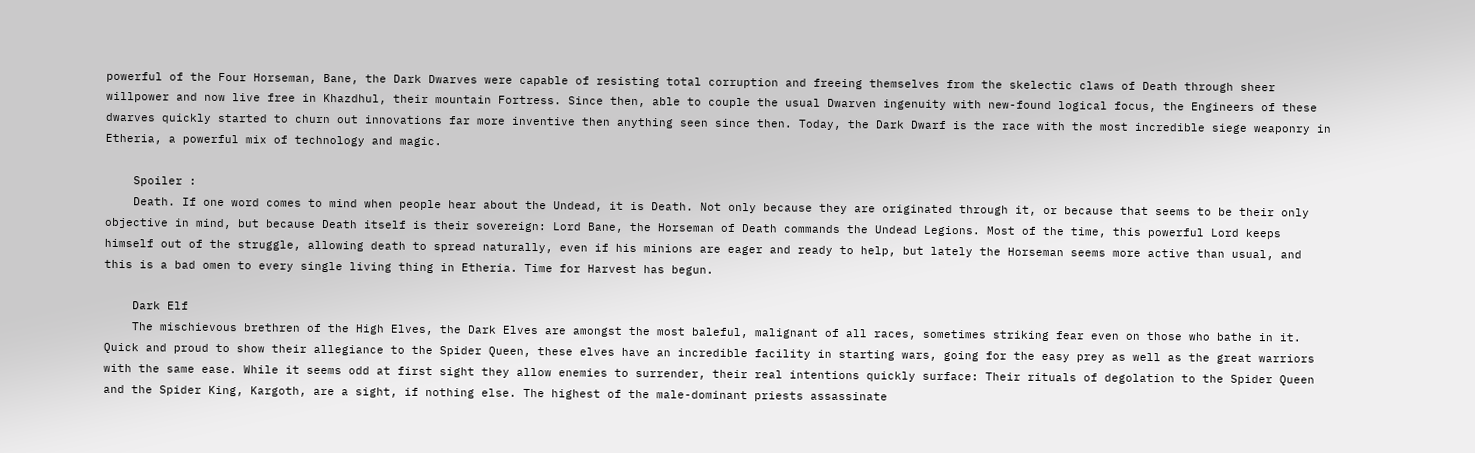powerful of the Four Horseman, Bane, the Dark Dwarves were capable of resisting total corruption and freeing themselves from the skelectic claws of Death through sheer willpower and now live free in Khazdhul, their mountain Fortress. Since then, able to couple the usual Dwarven ingenuity with new-found logical focus, the Engineers of these dwarves quickly started to churn out innovations far more inventive then anything seen since then. Today, the Dark Dwarf is the race with the most incredible siege weaponry in Etheria, a powerful mix of technology and magic.

    Spoiler :
    Death. If one word comes to mind when people hear about the Undead, it is Death. Not only because they are originated through it, or because that seems to be their only objective in mind, but because Death itself is their sovereign: Lord Bane, the Horseman of Death commands the Undead Legions. Most of the time, this powerful Lord keeps himself out of the struggle, allowing death to spread naturally, even if his minions are eager and ready to help, but lately the Horseman seems more active than usual, and this is a bad omen to every single living thing in Etheria. Time for Harvest has begun.

    Dark Elf
    The mischievous brethren of the High Elves, the Dark Elves are amongst the most baleful, malignant of all races, sometimes striking fear even on those who bathe in it. Quick and proud to show their allegiance to the Spider Queen, these elves have an incredible facility in starting wars, going for the easy prey as well as the great warriors with the same ease. While it seems odd at first sight they allow enemies to surrender, their real intentions quickly surface: Their rituals of degolation to the Spider Queen and the Spider King, Kargoth, are a sight, if nothing else. The highest of the male-dominant priests assassinate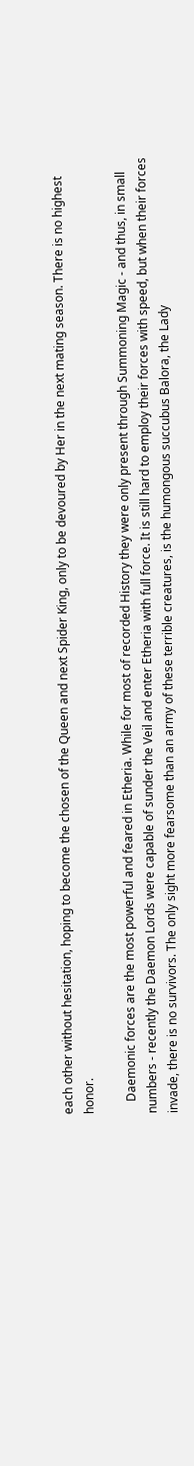each other without hesitation, hoping to become the chosen of the Queen and next Spider King, only to be devoured by Her in the next mating season. There is no highest honor.

    Daemonic forces are the most powerful and feared in Etheria. While for most of recorded History they were only present through Summoning Magic - and thus, in small numbers - recently the Daemon Lords were capable of sunder the Veil and enter Etheria with full force. It is still hard to employ their forces with speed, but when their forces invade, there is no survivors. The only sight more fearsome than an army of these terrible creatures, is the humongous succubus Balora, the Lady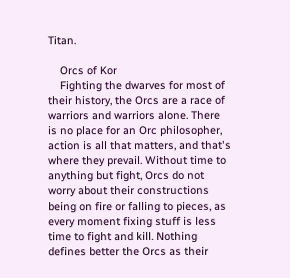Titan.

    Orcs of Kor
    Fighting the dwarves for most of their history, the Orcs are a race of warriors and warriors alone. There is no place for an Orc philosopher, action is all that matters, and that's where they prevail. Without time to anything but fight, Orcs do not worry about their constructions being on fire or falling to pieces, as every moment fixing stuff is less time to fight and kill. Nothing defines better the Orcs as their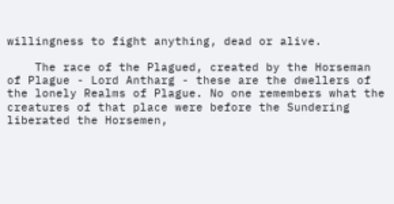willingness to fight anything, dead or alive.

    The race of the Plagued, created by the Horseman of Plague - Lord Antharg - these are the dwellers of the lonely Realms of Plague. No one remembers what the creatures of that place were before the Sundering liberated the Horsemen,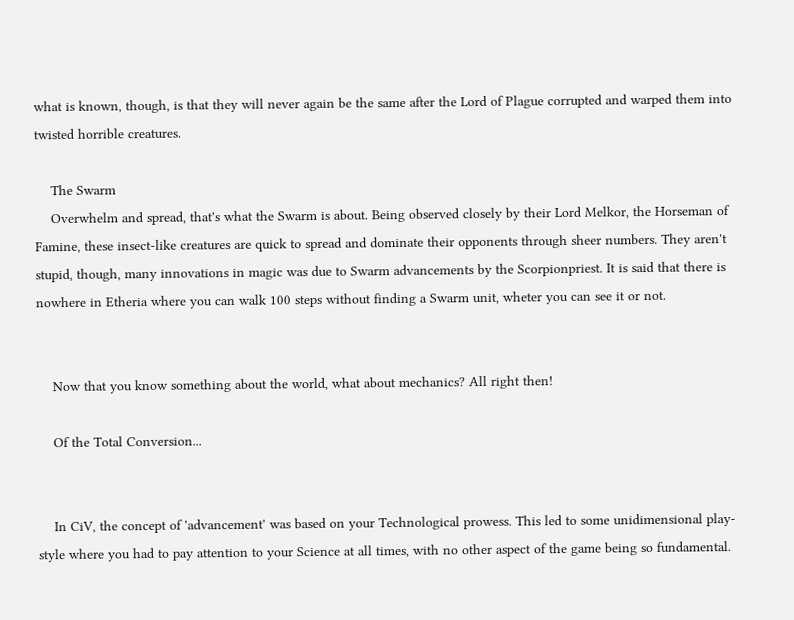what is known, though, is that they will never again be the same after the Lord of Plague corrupted and warped them into twisted horrible creatures.

    The Swarm
    Overwhelm and spread, that's what the Swarm is about. Being observed closely by their Lord Melkor, the Horseman of Famine, these insect-like creatures are quick to spread and dominate their opponents through sheer numbers. They aren't stupid, though, many innovations in magic was due to Swarm advancements by the Scorpionpriest. It is said that there is nowhere in Etheria where you can walk 100 steps without finding a Swarm unit, wheter you can see it or not.


    Now that you know something about the world, what about mechanics? All right then!

    Of the Total Conversion...


    In CiV, the concept of 'advancement' was based on your Technological prowess. This led to some unidimensional play-style where you had to pay attention to your Science at all times, with no other aspect of the game being so fundamental.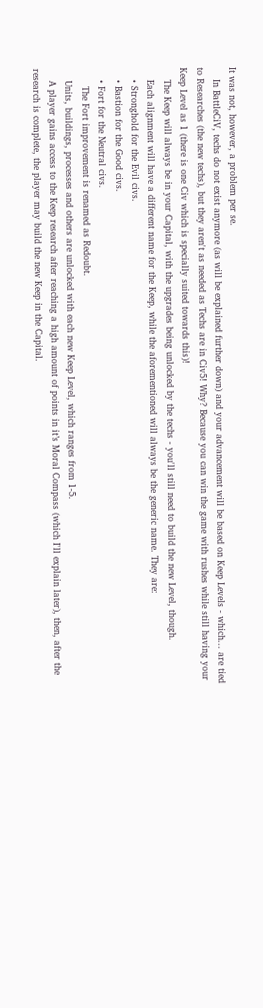It was not, however, a problem per se.
    In BattleCiV, techs do not exist anymore (as will be explained further down) and your advancement will be based on Keep Levels - which... are tied to Researches (the new techs), but they aren't as needed as Techs are in Civ5! Why? Because you can win the game with rushes while still having your Keep Level as 1 (there is one Civ which is specially suited towards this)!
    The Keep will always be in your Capital, with the upgrades being unlocked by the techs - you'll still need to build the new Level, though.
    Each alignment will have a different name for the Keep, while the aforementioned will always be the generic name. They are:
    • Stronghold for the Evil civs.
    • Bastion for the Good civs.
    • Fort for the Neutral civs.
      The Fort improvement is renamed as Redoubt.
    Units, buildings, processes and others are unlocked with each new Keep Level, which ranges from 1-5.
    A player gains access to the Keep research after reaching a high amount of points in it’s Moral Compass (which I'll explain later), then, after the research is complete, the player may build the new Keep in the Capital.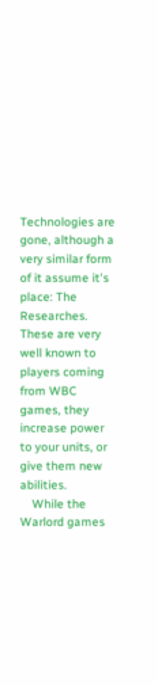Technologies are gone, although a very similar form of it assume it's place: The Researches. These are very well known to players coming from WBC games, they increase power to your units, or give them new abilities.
    While the Warlord games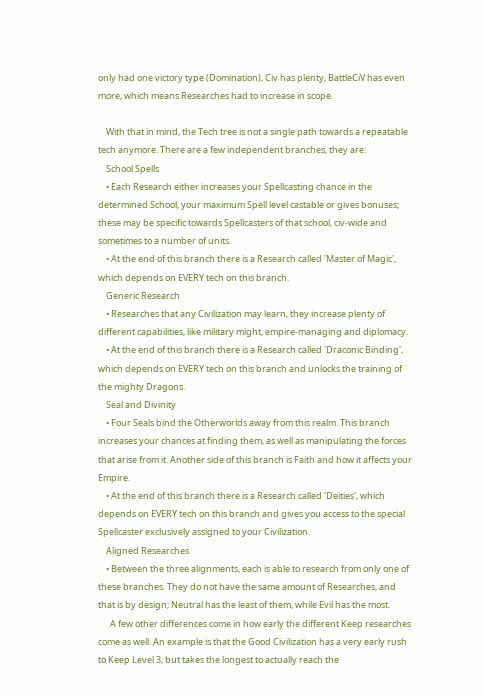only had one victory type (Domination), Civ has plenty, BattleCiV has even more, which means Researches had to increase in scope.

    With that in mind, the Tech tree is not a single path towards a repeatable tech anymore. There are a few independent branches, they are:
    School Spells
    • Each Research either increases your Spellcasting chance in the determined School, your maximum Spell level castable or gives bonuses; these may be specific towards Spellcasters of that school, civ-wide and sometimes to a number of units.
    • At the end of this branch there is a Research called 'Master of Magic', which depends on EVERY tech on this branch.
    Generic Research
    • Researches that any Civilization may learn, they increase plenty of different capabilities, like military might, empire-managing and diplomacy.
    • At the end of this branch there is a Research called 'Draconic Binding', which depends on EVERY tech on this branch and unlocks the training of the mighty Dragons.
    Seal and Divinity
    • Four Seals bind the Otherworlds away from this realm. This branch increases your chances at finding them, as well as manipulating the forces that arise from it. Another side of this branch is Faith and how it affects your Empire.
    • At the end of this branch there is a Research called 'Deities', which depends on EVERY tech on this branch and gives you access to the special Spellcaster exclusively assigned to your Civilization.
    Aligned Researches
    • Between the three alignments, each is able to research from only one of these branches. They do not have the same amount of Researches, and that is by design; Neutral has the least of them, while Evil has the most.
      A few other differences come in how early the different Keep researches come as well. An example is that the Good Civilization has a very early rush to Keep Level 3, but takes the longest to actually reach the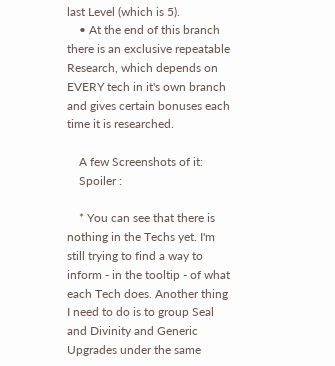last Level (which is 5).
    • At the end of this branch there is an exclusive repeatable Research, which depends on EVERY tech in it's own branch and gives certain bonuses each time it is researched.

    A few Screenshots of it:
    Spoiler :

    * You can see that there is nothing in the Techs yet. I'm still trying to find a way to inform - in the tooltip - of what each Tech does. Another thing I need to do is to group Seal and Divinity and Generic Upgrades under the same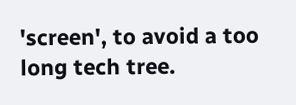'screen', to avoid a too long tech tree.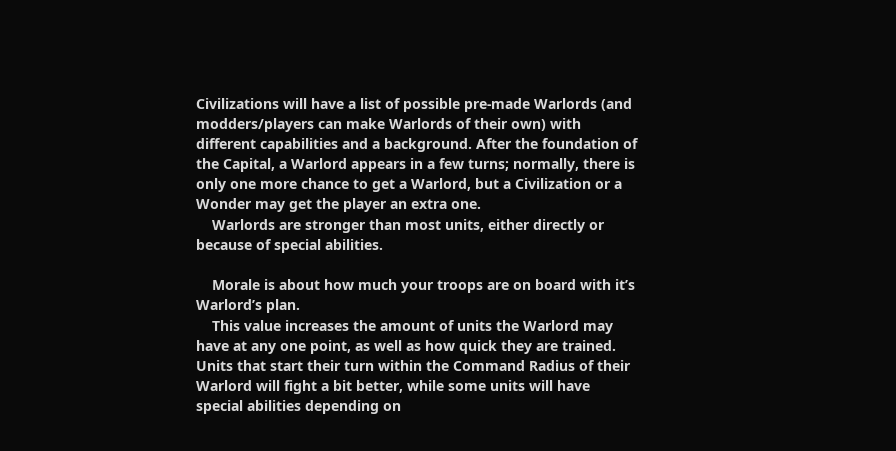Civilizations will have a list of possible pre-made Warlords (and modders/players can make Warlords of their own) with different capabilities and a background. After the foundation of the Capital, a Warlord appears in a few turns; normally, there is only one more chance to get a Warlord, but a Civilization or a Wonder may get the player an extra one.
    Warlords are stronger than most units, either directly or because of special abilities.

    Morale is about how much your troops are on board with it’s Warlord’s plan.
    This value increases the amount of units the Warlord may have at any one point, as well as how quick they are trained. Units that start their turn within the Command Radius of their Warlord will fight a bit better, while some units will have special abilities depending on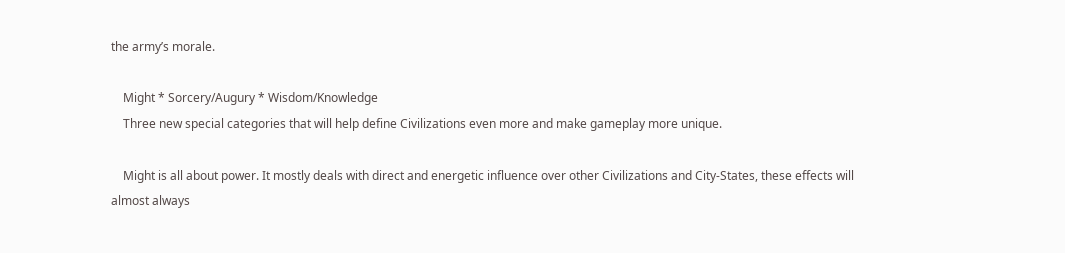the army’s morale.

    Might * Sorcery/Augury * Wisdom/Knowledge
    Three new special categories that will help define Civilizations even more and make gameplay more unique.

    Might is all about power. It mostly deals with direct and energetic influence over other Civilizations and City-States, these effects will almost always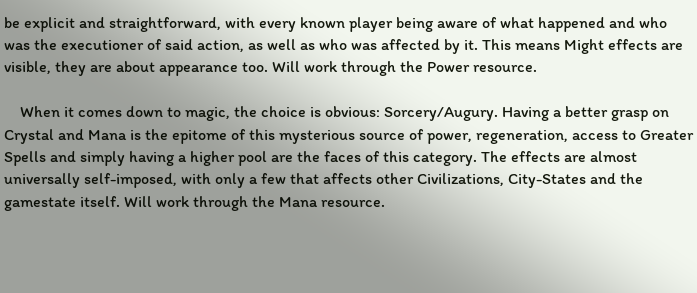be explicit and straightforward, with every known player being aware of what happened and who was the executioner of said action, as well as who was affected by it. This means Might effects are visible, they are about appearance too. Will work through the Power resource.

    When it comes down to magic, the choice is obvious: Sorcery/Augury. Having a better grasp on Crystal and Mana is the epitome of this mysterious source of power, regeneration, access to Greater Spells and simply having a higher pool are the faces of this category. The effects are almost universally self-imposed, with only a few that affects other Civilizations, City-States and the gamestate itself. Will work through the Mana resource.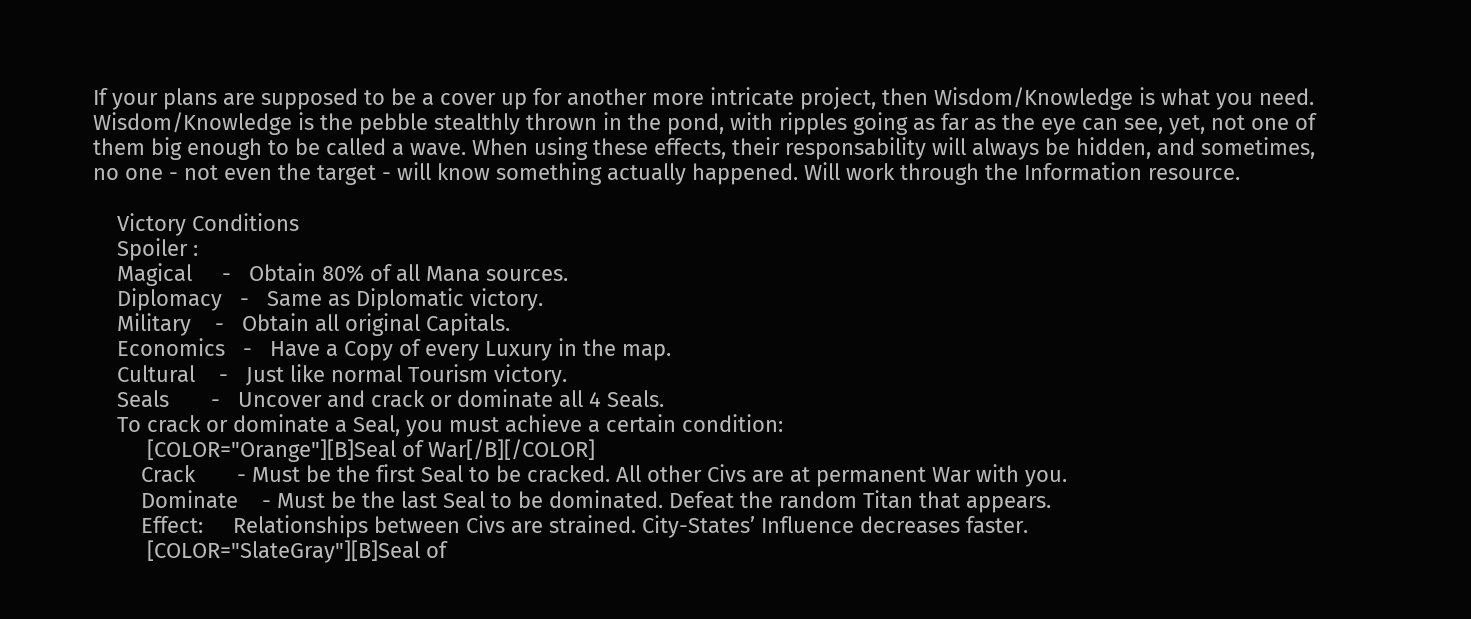If your plans are supposed to be a cover up for another more intricate project, then Wisdom/Knowledge is what you need. Wisdom/Knowledge is the pebble stealthly thrown in the pond, with ripples going as far as the eye can see, yet, not one of them big enough to be called a wave. When using these effects, their responsability will always be hidden, and sometimes, no one - not even the target - will know something actually happened. Will work through the Information resource.

    Victory Conditions
    Spoiler :
    Magical     -   Obtain 80% of all Mana sources.
    Diplomacy   -   Same as Diplomatic victory.
    Military    -   Obtain all original Capitals.
    Economics   -   Have a Copy of every Luxury in the map.
    Cultural    -   Just like normal Tourism victory.
    Seals       -   Uncover and crack or dominate all 4 Seals.
    To crack or dominate a Seal, you must achieve a certain condition:
         [COLOR="Orange"][B]Seal of War[/B][/COLOR]
        Crack       - Must be the first Seal to be cracked. All other Civs are at permanent War with you.
        Dominate    - Must be the last Seal to be dominated. Defeat the random Titan that appears.
        Effect:     Relationships between Civs are strained. City-States’ Influence decreases faster.
         [COLOR="SlateGray"][B]Seal of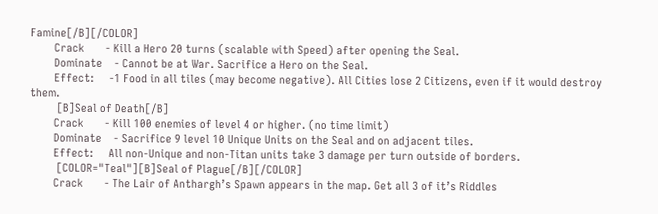Famine[/B][/COLOR]
        Crack       - Kill a Hero 20 turns (scalable with Speed) after opening the Seal.
        Dominate    - Cannot be at War. Sacrifice a Hero on the Seal.
        Effect:     -1 Food in all tiles (may become negative). All Cities lose 2 Citizens, even if it would destroy them.
         [B]Seal of Death[/B]
        Crack       - Kill 100 enemies of level 4 or higher. (no time limit)
        Dominate    - Sacrifice 9 level 10 Unique Units on the Seal and on adjacent tiles.
        Effect:     All non-Unique and non-Titan units take 3 damage per turn outside of borders.
         [COLOR="Teal"][B]Seal of Plague[/B][/COLOR]
        Crack       - The Lair of Anthargh’s Spawn appears in the map. Get all 3 of it’s Riddles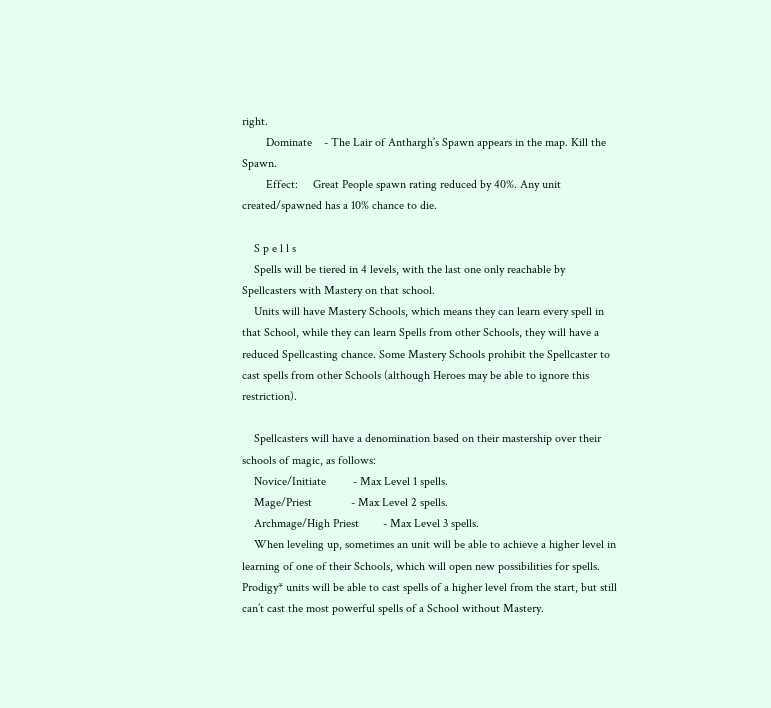right.
        Dominate    - The Lair of Anthargh’s Spawn appears in the map. Kill the Spawn.
        Effect:     Great People spawn rating reduced by 40%. Any unit created/spawned has a 10% chance to die.

    S p e l l s
    Spells will be tiered in 4 levels, with the last one only reachable by Spellcasters with Mastery on that school.
    Units will have Mastery Schools, which means they can learn every spell in that School, while they can learn Spells from other Schools, they will have a reduced Spellcasting chance. Some Mastery Schools prohibit the Spellcaster to cast spells from other Schools (although Heroes may be able to ignore this restriction).

    Spellcasters will have a denomination based on their mastership over their schools of magic, as follows:
    Novice/Initiate         - Max Level 1 spells.
    Mage/Priest             - Max Level 2 spells.
    Archmage/High Priest        - Max Level 3 spells.
    When leveling up, sometimes an unit will be able to achieve a higher level in learning of one of their Schools, which will open new possibilities for spells. Prodigy* units will be able to cast spells of a higher level from the start, but still can’t cast the most powerful spells of a School without Mastery.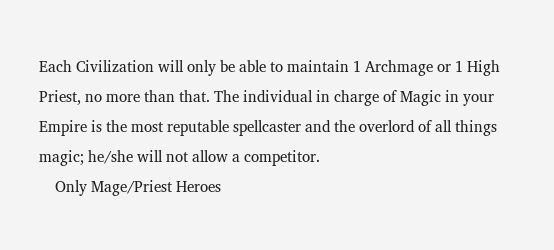Each Civilization will only be able to maintain 1 Archmage or 1 High Priest, no more than that. The individual in charge of Magic in your Empire is the most reputable spellcaster and the overlord of all things magic; he/she will not allow a competitor.
    Only Mage/Priest Heroes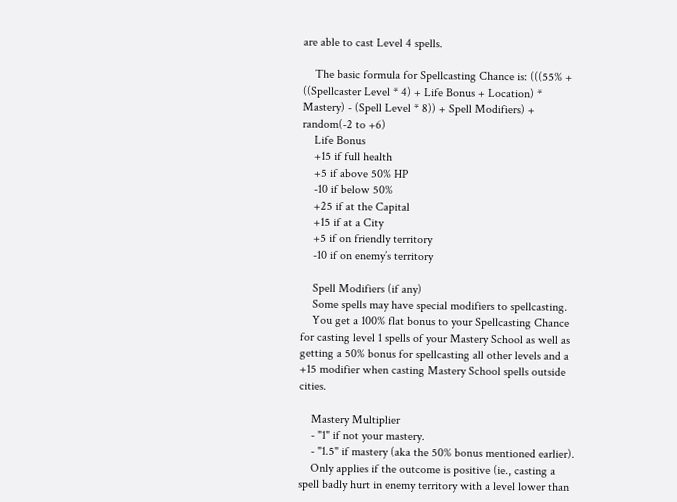are able to cast Level 4 spells.

    The basic formula for Spellcasting Chance is: (((55% + ((Spellcaster Level * 4) + Life Bonus + Location) * Mastery) - (Spell Level * 8)) + Spell Modifiers) + random(-2 to +6)
    Life Bonus
    +15 if full health
    +5 if above 50% HP
    -10 if below 50%
    +25 if at the Capital
    +15 if at a City
    +5 if on friendly territory
    -10 if on enemy’s territory

    Spell Modifiers (if any)
    Some spells may have special modifiers to spellcasting.
    You get a 100% flat bonus to your Spellcasting Chance for casting level 1 spells of your Mastery School as well as getting a 50% bonus for spellcasting all other levels and a +15 modifier when casting Mastery School spells outside cities.

    Mastery Multiplier
    - "1" if not your mastery.
    - "1.5" if mastery (aka the 50% bonus mentioned earlier).
    Only applies if the outcome is positive (ie., casting a spell badly hurt in enemy territory with a level lower than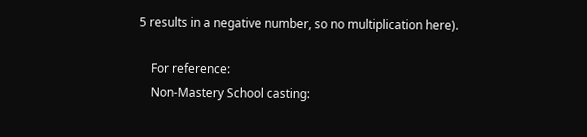5 results in a negative number, so no multiplication here).

    For reference:
    Non-Mastery School casting: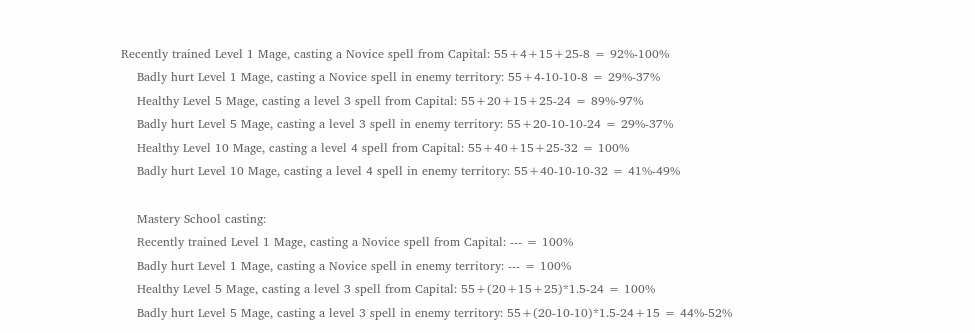Recently trained Level 1 Mage, casting a Novice spell from Capital: 55+4+15+25-8 = 92%-100%
    Badly hurt Level 1 Mage, casting a Novice spell in enemy territory: 55+4-10-10-8 = 29%-37%
    Healthy Level 5 Mage, casting a level 3 spell from Capital: 55+20+15+25-24 = 89%-97%
    Badly hurt Level 5 Mage, casting a level 3 spell in enemy territory: 55+20-10-10-24 = 29%-37%
    Healthy Level 10 Mage, casting a level 4 spell from Capital: 55+40+15+25-32 = 100%
    Badly hurt Level 10 Mage, casting a level 4 spell in enemy territory: 55+40-10-10-32 = 41%-49%

    Mastery School casting:
    Recently trained Level 1 Mage, casting a Novice spell from Capital: --- = 100%
    Badly hurt Level 1 Mage, casting a Novice spell in enemy territory: --- = 100%
    Healthy Level 5 Mage, casting a level 3 spell from Capital: 55+(20+15+25)*1.5-24 = 100%
    Badly hurt Level 5 Mage, casting a level 3 spell in enemy territory: 55+(20-10-10)*1.5-24+15 = 44%-52%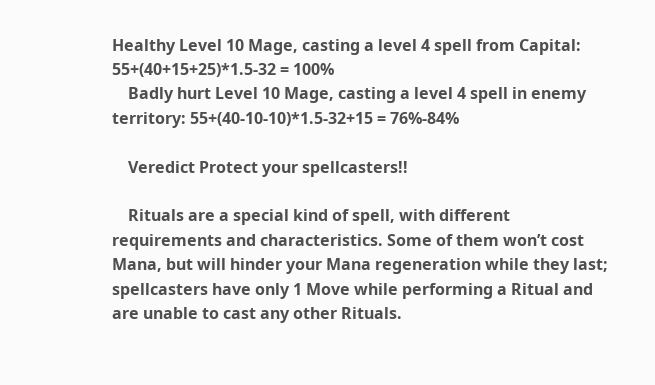Healthy Level 10 Mage, casting a level 4 spell from Capital: 55+(40+15+25)*1.5-32 = 100%
    Badly hurt Level 10 Mage, casting a level 4 spell in enemy territory: 55+(40-10-10)*1.5-32+15 = 76%-84%

    Veredict Protect your spellcasters!!

    Rituals are a special kind of spell, with different requirements and characteristics. Some of them won’t cost Mana, but will hinder your Mana regeneration while they last; spellcasters have only 1 Move while performing a Ritual and are unable to cast any other Rituals.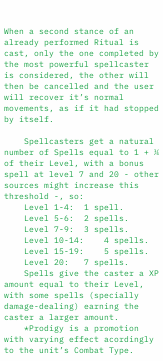When a second stance of an already performed Ritual is cast, only the one completed by the most powerful spellcaster is considered, the other will then be cancelled and the user will recover it’s normal movements, as if it had stopped by itself.

    Spellcasters get a natural number of Spells equal to 1 + ⅕ of their Level, with a bonus spell at level 7 and 20 - other sources might increase this threshold -, so:
    Level 1-4:  1 spell.
    Level 5-6:  2 spells.
    Level 7-9:  3 spells.
    Level 10-14:    4 spells.
    Level 15-19:    5 spells.
    Level 20:   7 spells.
    Spells give the caster a XP amount equal to their Level, with some spells (specially damage-dealing) earning the caster a larger amount.
    *Prodigy is a promotion with varying effect acordingly to the unit’s Combat Type.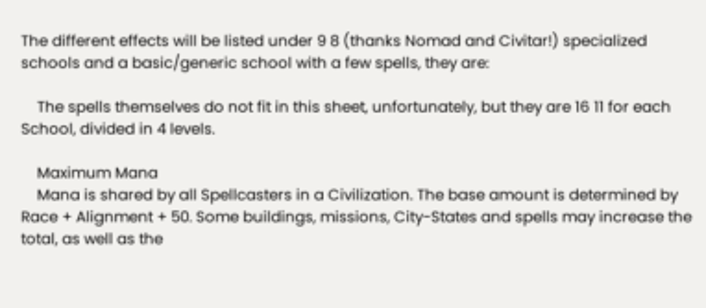The different effects will be listed under 9 8 (thanks Nomad and Civitar!) specialized schools and a basic/generic school with a few spells, they are:

    The spells themselves do not fit in this sheet, unfortunately, but they are 16 11 for each School, divided in 4 levels.

    Maximum Mana
    Mana is shared by all Spellcasters in a Civilization. The base amount is determined by Race + Alignment + 50. Some buildings, missions, City-States and spells may increase the total, as well as the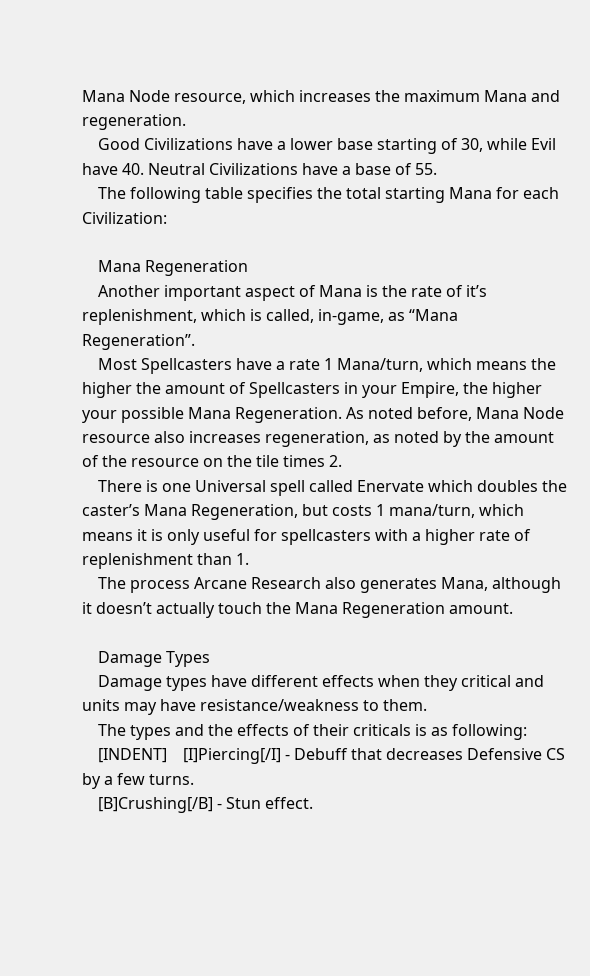Mana Node resource, which increases the maximum Mana and regeneration.
    Good Civilizations have a lower base starting of 30, while Evil have 40. Neutral Civilizations have a base of 55.
    The following table specifies the total starting Mana for each Civilization:

    Mana Regeneration
    Another important aspect of Mana is the rate of it’s replenishment, which is called, in-game, as “Mana Regeneration”.
    Most Spellcasters have a rate 1 Mana/turn, which means the higher the amount of Spellcasters in your Empire, the higher your possible Mana Regeneration. As noted before, Mana Node resource also increases regeneration, as noted by the amount of the resource on the tile times 2.
    There is one Universal spell called Enervate which doubles the caster’s Mana Regeneration, but costs 1 mana/turn, which means it is only useful for spellcasters with a higher rate of replenishment than 1.
    The process Arcane Research also generates Mana, although it doesn’t actually touch the Mana Regeneration amount.

    Damage Types
    Damage types have different effects when they critical and units may have resistance/weakness to them.
    The types and the effects of their criticals is as following:
    [INDENT]    [I]Piercing[/I] - Debuff that decreases Defensive CS by a few turns.
    [B]Crushing[/B] - Stun effect.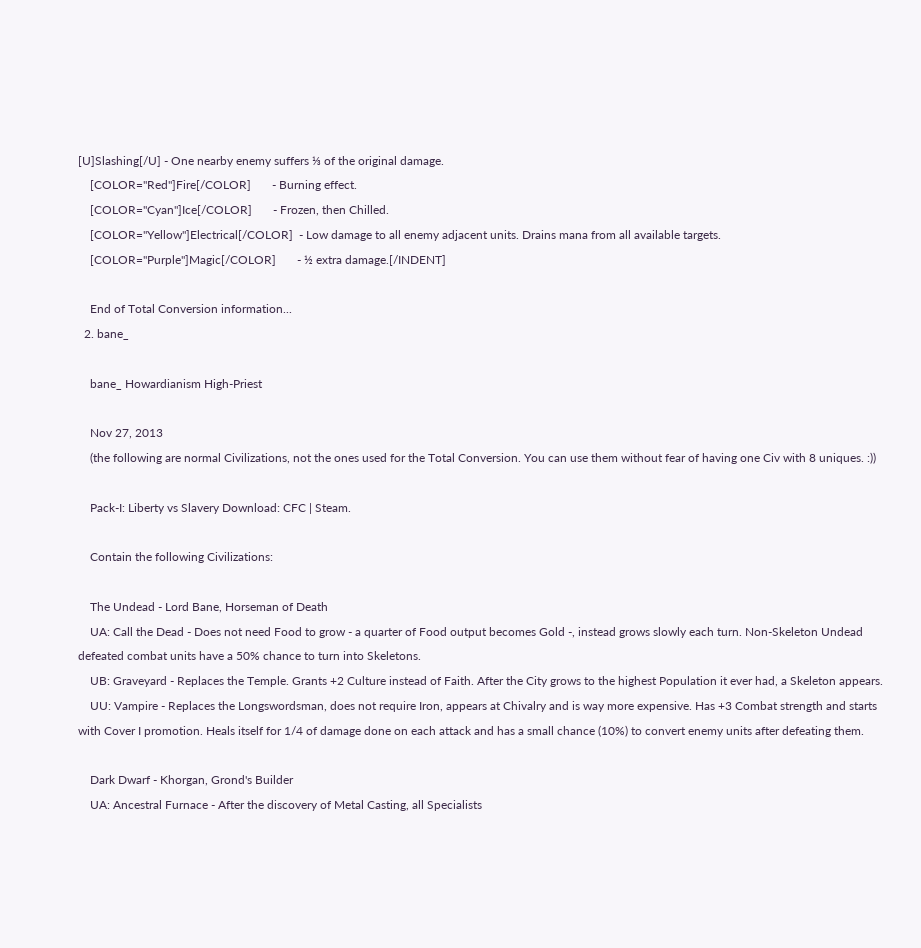[U]Slashing[/U] - One nearby enemy suffers ⅓ of the original damage.
    [COLOR="Red"]Fire[/COLOR]       - Burning effect.
    [COLOR="Cyan"]Ice[/COLOR]       - Frozen, then Chilled.
    [COLOR="Yellow"]Electrical[/COLOR]  - Low damage to all enemy adjacent units. Drains mana from all available targets.
    [COLOR="Purple"]Magic[/COLOR]       - ½ extra damage.[/INDENT]

    End of Total Conversion information...
  2. bane_

    bane_ Howardianism High-Priest

    Nov 27, 2013
    (the following are normal Civilizations, not the ones used for the Total Conversion. You can use them without fear of having one Civ with 8 uniques. :))

    Pack-I: Liberty vs Slavery Download: CFC | Steam.

    Contain the following Civilizations:

    The Undead - Lord Bane, Horseman of Death
    UA: Call the Dead - Does not need Food to grow - a quarter of Food output becomes Gold -, instead grows slowly each turn. Non-Skeleton Undead defeated combat units have a 50% chance to turn into Skeletons.
    UB: Graveyard - Replaces the Temple. Grants +2 Culture instead of Faith. After the City grows to the highest Population it ever had, a Skeleton appears.
    UU: Vampire - Replaces the Longswordsman, does not require Iron, appears at Chivalry and is way more expensive. Has +3 Combat strength and starts with Cover I promotion. Heals itself for 1/4 of damage done on each attack and has a small chance (10%) to convert enemy units after defeating them.

    Dark Dwarf - Khorgan, Grond's Builder
    UA: Ancestral Furnace - After the discovery of Metal Casting, all Specialists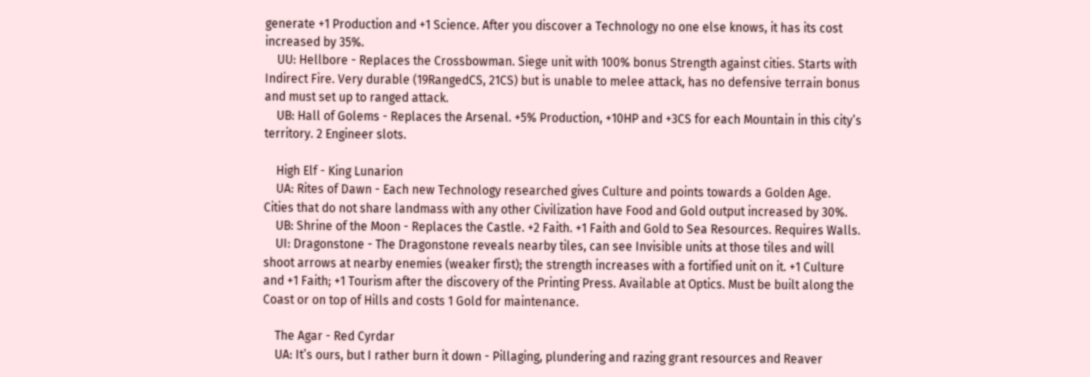generate +1 Production and +1 Science. After you discover a Technology no one else knows, it has its cost increased by 35%.
    UU: Hellbore - Replaces the Crossbowman. Siege unit with 100% bonus Strength against cities. Starts with Indirect Fire. Very durable (19RangedCS, 21CS) but is unable to melee attack, has no defensive terrain bonus and must set up to ranged attack.
    UB: Hall of Golems - Replaces the Arsenal. +5% Production, +10HP and +3CS for each Mountain in this city’s territory. 2 Engineer slots.

    High Elf - King Lunarion
    UA: Rites of Dawn - Each new Technology researched gives Culture and points towards a Golden Age. Cities that do not share landmass with any other Civilization have Food and Gold output increased by 30%.
    UB: Shrine of the Moon - Replaces the Castle. +2 Faith. +1 Faith and Gold to Sea Resources. Requires Walls.
    UI: Dragonstone - The Dragonstone reveals nearby tiles, can see Invisible units at those tiles and will shoot arrows at nearby enemies (weaker first); the strength increases with a fortified unit on it. +1 Culture and +1 Faith; +1 Tourism after the discovery of the Printing Press. Available at Optics. Must be built along the Coast or on top of Hills and costs 1 Gold for maintenance.

    The Agar - Red Cyrdar
    UA: It’s ours, but I rather burn it down - Pillaging, plundering and razing grant resources and Reaver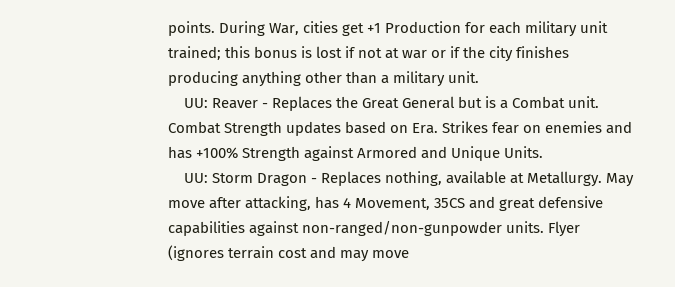points. During War, cities get +1 Production for each military unit trained; this bonus is lost if not at war or if the city finishes producing anything other than a military unit.
    UU: Reaver - Replaces the Great General but is a Combat unit. Combat Strength updates based on Era. Strikes fear on enemies and has +100% Strength against Armored and Unique Units.
    UU: Storm Dragon - Replaces nothing, available at Metallurgy. May move after attacking, has 4 Movement, 35CS and great defensive capabilities against non-ranged/non-gunpowder units. Flyer (ignores terrain cost and may move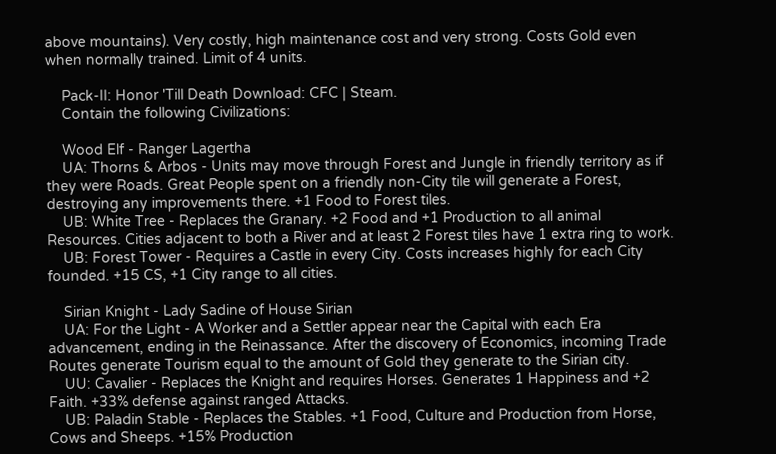above mountains). Very costly, high maintenance cost and very strong. Costs Gold even when normally trained. Limit of 4 units.

    Pack-II: Honor 'Till Death Download: CFC | Steam.
    Contain the following Civilizations:

    Wood Elf - Ranger Lagertha
    UA: Thorns & Arbos - Units may move through Forest and Jungle in friendly territory as if they were Roads. Great People spent on a friendly non-City tile will generate a Forest, destroying any improvements there. +1 Food to Forest tiles.
    UB: White Tree - Replaces the Granary. +2 Food and +1 Production to all animal Resources. Cities adjacent to both a River and at least 2 Forest tiles have 1 extra ring to work.
    UB: Forest Tower - Requires a Castle in every City. Costs increases highly for each City founded. +15 CS, +1 City range to all cities.

    Sirian Knight - Lady Sadine of House Sirian
    UA: For the Light - A Worker and a Settler appear near the Capital with each Era advancement, ending in the Reinassance. After the discovery of Economics, incoming Trade Routes generate Tourism equal to the amount of Gold they generate to the Sirian city.
    UU: Cavalier - Replaces the Knight and requires Horses. Generates 1 Happiness and +2 Faith. +33% defense against ranged Attacks.
    UB: Paladin Stable - Replaces the Stables. +1 Food, Culture and Production from Horse, Cows and Sheeps. +15% Production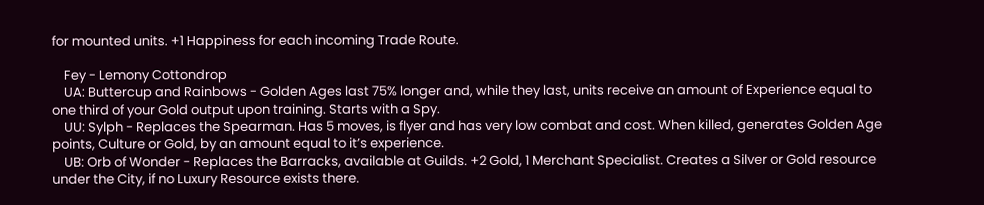for mounted units. +1 Happiness for each incoming Trade Route.

    Fey - Lemony Cottondrop
    UA: Buttercup and Rainbows - Golden Ages last 75% longer and, while they last, units receive an amount of Experience equal to one third of your Gold output upon training. Starts with a Spy.
    UU: Sylph - Replaces the Spearman. Has 5 moves, is flyer and has very low combat and cost. When killed, generates Golden Age points, Culture or Gold, by an amount equal to it’s experience.
    UB: Orb of Wonder - Replaces the Barracks, available at Guilds. +2 Gold, 1 Merchant Specialist. Creates a Silver or Gold resource under the City, if no Luxury Resource exists there.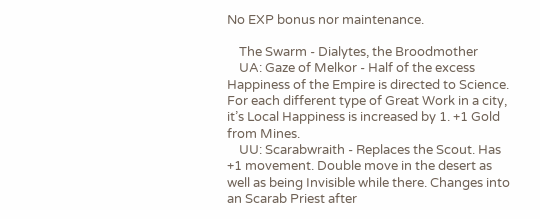No EXP bonus nor maintenance.

    The Swarm - Dialytes, the Broodmother
    UA: Gaze of Melkor - Half of the excess Happiness of the Empire is directed to Science. For each different type of Great Work in a city, it’s Local Happiness is increased by 1. +1 Gold from Mines.
    UU: Scarabwraith - Replaces the Scout. Has +1 movement. Double move in the desert as well as being Invisible while there. Changes into an Scarab Priest after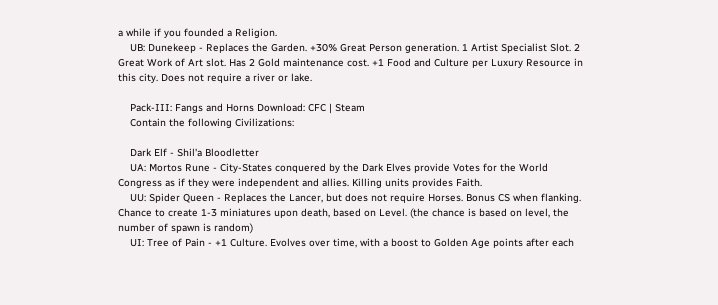a while if you founded a Religion.
    UB: Dunekeep - Replaces the Garden. +30% Great Person generation. 1 Artist Specialist Slot. 2 Great Work of Art slot. Has 2 Gold maintenance cost. +1 Food and Culture per Luxury Resource in this city. Does not require a river or lake.

    Pack-III: Fangs and Horns Download: CFC | Steam
    Contain the following Civilizations:

    Dark Elf - Shil'a Bloodletter
    UA: Mortos Rune - City-States conquered by the Dark Elves provide Votes for the World Congress as if they were independent and allies. Killing units provides Faith.
    UU: Spider Queen - Replaces the Lancer, but does not require Horses. Bonus CS when flanking. Chance to create 1-3 miniatures upon death, based on Level. (the chance is based on level, the number of spawn is random)
    UI: Tree of Pain - +1 Culture. Evolves over time, with a boost to Golden Age points after each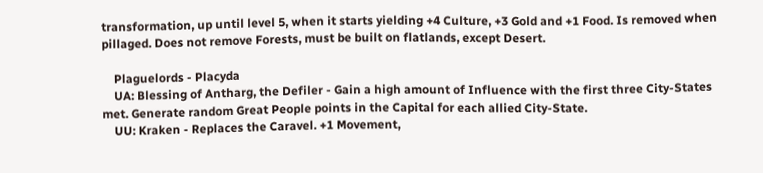transformation, up until level 5, when it starts yielding +4 Culture, +3 Gold and +1 Food. Is removed when pillaged. Does not remove Forests, must be built on flatlands, except Desert.

    Plaguelords - Placyda
    UA: Blessing of Antharg, the Defiler - Gain a high amount of Influence with the first three City-States met. Generate random Great People points in the Capital for each allied City-State.
    UU: Kraken - Replaces the Caravel. +1 Movement,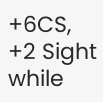+6CS, +2 Sight while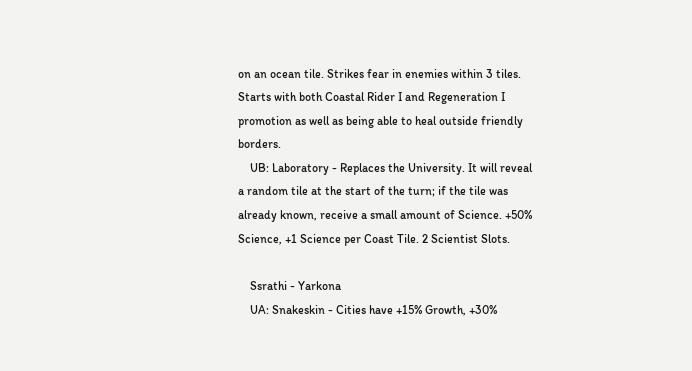on an ocean tile. Strikes fear in enemies within 3 tiles. Starts with both Coastal Rider I and Regeneration I promotion as well as being able to heal outside friendly borders.
    UB: Laboratory - Replaces the University. It will reveal a random tile at the start of the turn; if the tile was already known, receive a small amount of Science. +50% Science, +1 Science per Coast Tile. 2 Scientist Slots.

    Ssrathi - Yarkona
    UA: Snakeskin - Cities have +15% Growth, +30%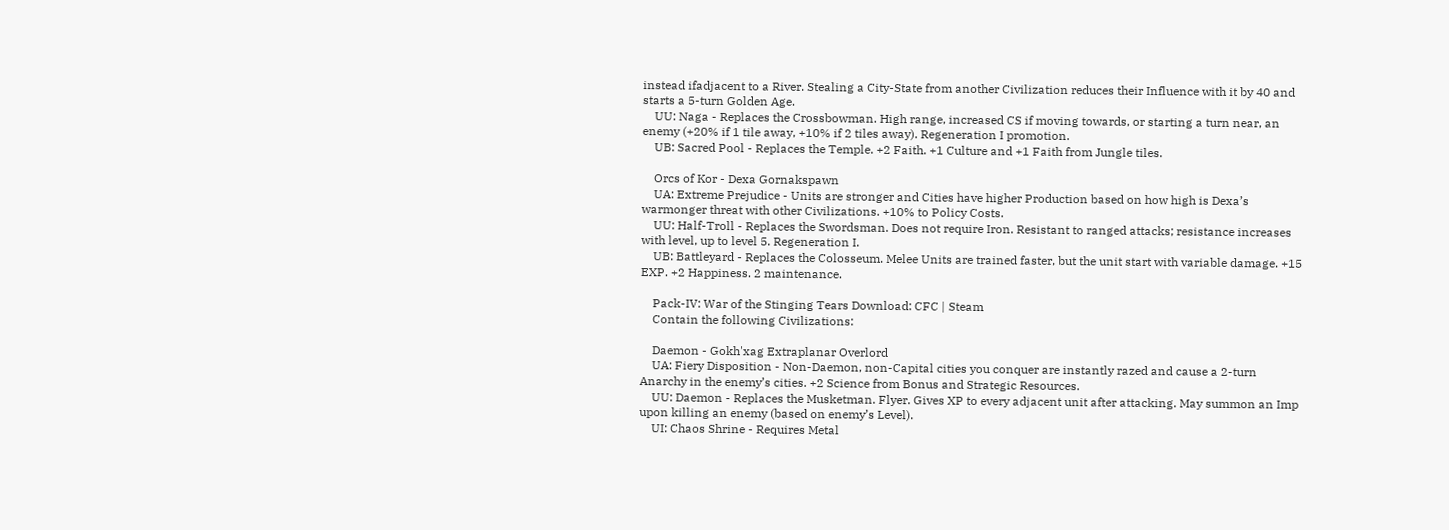instead ifadjacent to a River. Stealing a City-State from another Civilization reduces their Influence with it by 40 and starts a 5-turn Golden Age.
    UU: Naga - Replaces the Crossbowman. High range, increased CS if moving towards, or starting a turn near, an enemy (+20% if 1 tile away, +10% if 2 tiles away). Regeneration I promotion.
    UB: Sacred Pool - Replaces the Temple. +2 Faith. +1 Culture and +1 Faith from Jungle tiles.

    Orcs of Kor - Dexa Gornakspawn
    UA: Extreme Prejudice - Units are stronger and Cities have higher Production based on how high is Dexa’s warmonger threat with other Civilizations. +10% to Policy Costs.
    UU: Half-Troll - Replaces the Swordsman. Does not require Iron. Resistant to ranged attacks; resistance increases with level, up to level 5. Regeneration I.
    UB: Battleyard - Replaces the Colosseum. Melee Units are trained faster, but the unit start with variable damage. +15 EXP. +2 Happiness. 2 maintenance.

    Pack-IV: War of the Stinging Tears Download: CFC | Steam
    Contain the following Civilizations:

    Daemon - Gokh'xag Extraplanar Overlord
    UA: Fiery Disposition - Non-Daemon, non-Capital cities you conquer are instantly razed and cause a 2-turn Anarchy in the enemy’s cities. +2 Science from Bonus and Strategic Resources.
    UU: Daemon - Replaces the Musketman. Flyer. Gives XP to every adjacent unit after attacking. May summon an Imp upon killing an enemy (based on enemy’s Level).
    UI: Chaos Shrine - Requires Metal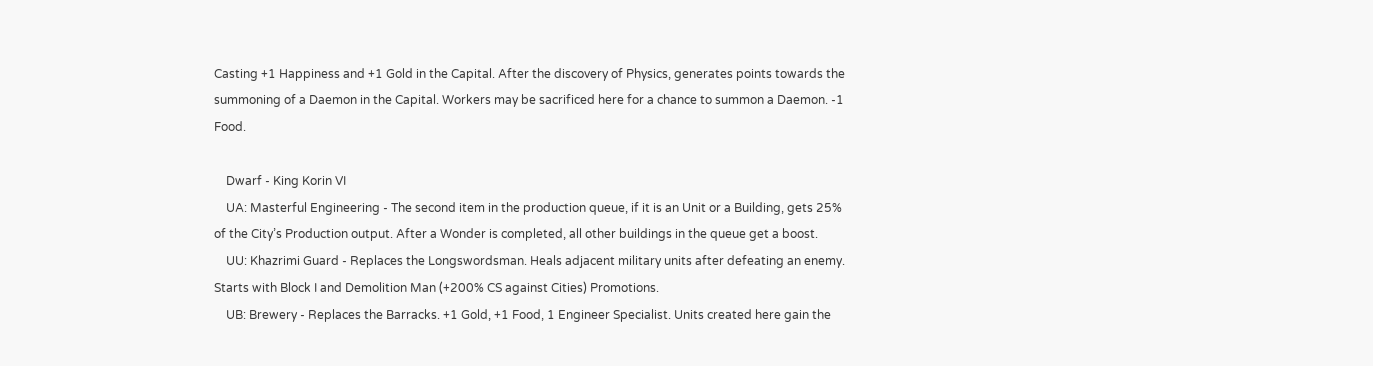Casting +1 Happiness and +1 Gold in the Capital. After the discovery of Physics, generates points towards the summoning of a Daemon in the Capital. Workers may be sacrificed here for a chance to summon a Daemon. -1 Food.

    Dwarf - King Korin VI
    UA: Masterful Engineering - The second item in the production queue, if it is an Unit or a Building, gets 25% of the City’s Production output. After a Wonder is completed, all other buildings in the queue get a boost.
    UU: Khazrimi Guard - Replaces the Longswordsman. Heals adjacent military units after defeating an enemy. Starts with Block I and Demolition Man (+200% CS against Cities) Promotions.
    UB: Brewery - Replaces the Barracks. +1 Gold, +1 Food, 1 Engineer Specialist. Units created here gain the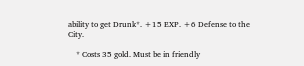ability to get Drunk*. +15 EXP. +6 Defense to the City.

    * Costs 35 gold. Must be in friendly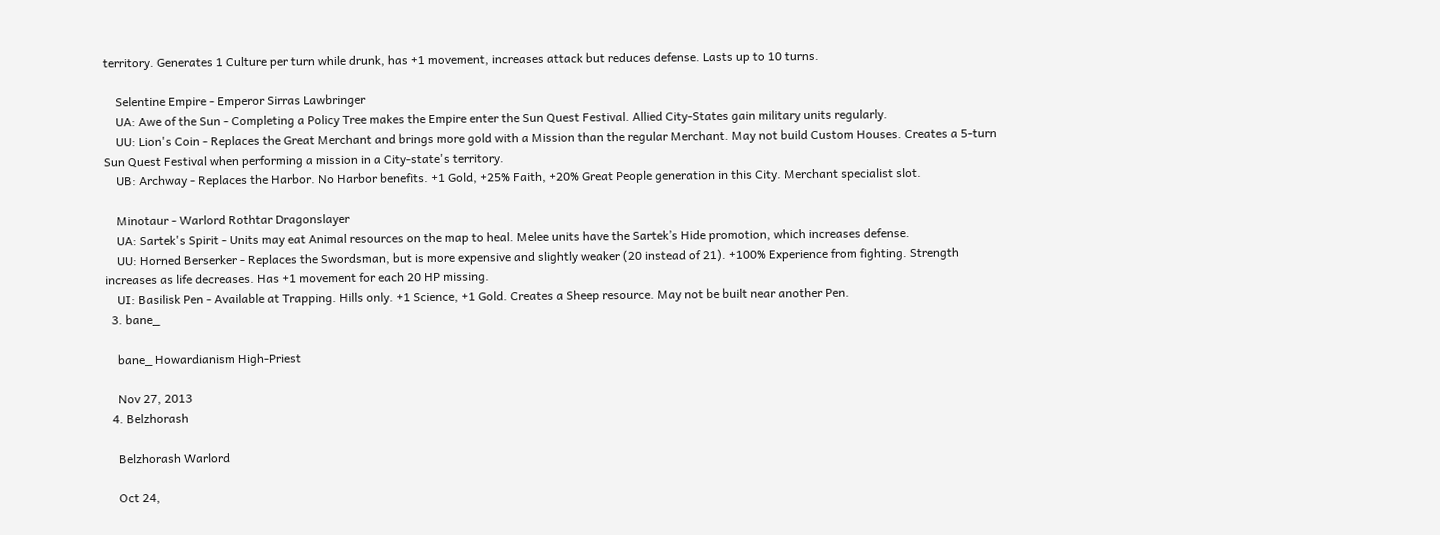territory. Generates 1 Culture per turn while drunk, has +1 movement, increases attack but reduces defense. Lasts up to 10 turns.

    Selentine Empire - Emperor Sirras Lawbringer
    UA: Awe of the Sun - Completing a Policy Tree makes the Empire enter the Sun Quest Festival. Allied City-States gain military units regularly.
    UU: Lion's Coin - Replaces the Great Merchant and brings more gold with a Mission than the regular Merchant. May not build Custom Houses. Creates a 5-turn Sun Quest Festival when performing a mission in a City-state's territory.
    UB: Archway - Replaces the Harbor. No Harbor benefits. +1 Gold, +25% Faith, +20% Great People generation in this City. Merchant specialist slot.

    Minotaur - Warlord Rothtar Dragonslayer
    UA: Sartek's Spirit - Units may eat Animal resources on the map to heal. Melee units have the Sartek’s Hide promotion, which increases defense.
    UU: Horned Berserker - Replaces the Swordsman, but is more expensive and slightly weaker (20 instead of 21). +100% Experience from fighting. Strength increases as life decreases. Has +1 movement for each 20 HP missing.
    UI: Basilisk Pen - Available at Trapping. Hills only. +1 Science, +1 Gold. Creates a Sheep resource. May not be built near another Pen.
  3. bane_

    bane_ Howardianism High-Priest

    Nov 27, 2013
  4. Belzhorash

    Belzhorash Warlord

    Oct 24,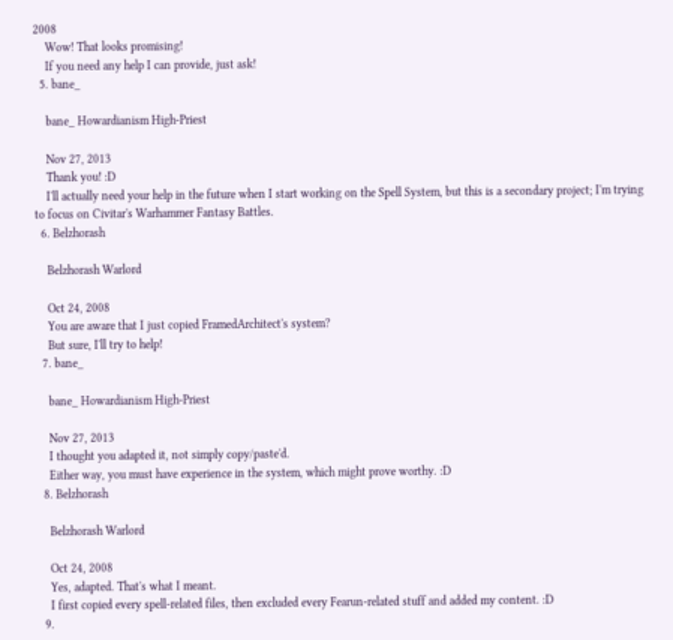2008
    Wow! That looks promising!
    If you need any help I can provide, just ask!
  5. bane_

    bane_ Howardianism High-Priest

    Nov 27, 2013
    Thank you! :D
    I'll actually need your help in the future when I start working on the Spell System, but this is a secondary project; I'm trying to focus on Civitar's Warhammer Fantasy Battles.
  6. Belzhorash

    Belzhorash Warlord

    Oct 24, 2008
    You are aware that I just copied FramedArchitect's system?
    But sure, I'll try to help!
  7. bane_

    bane_ Howardianism High-Priest

    Nov 27, 2013
    I thought you adapted it, not simply copy/paste'd.
    Either way, you must have experience in the system, which might prove worthy. :D
  8. Belzhorash

    Belzhorash Warlord

    Oct 24, 2008
    Yes, adapted. That's what I meant.
    I first copied every spell-related files, then excluded every Fearun-related stuff and added my content. :D
  9.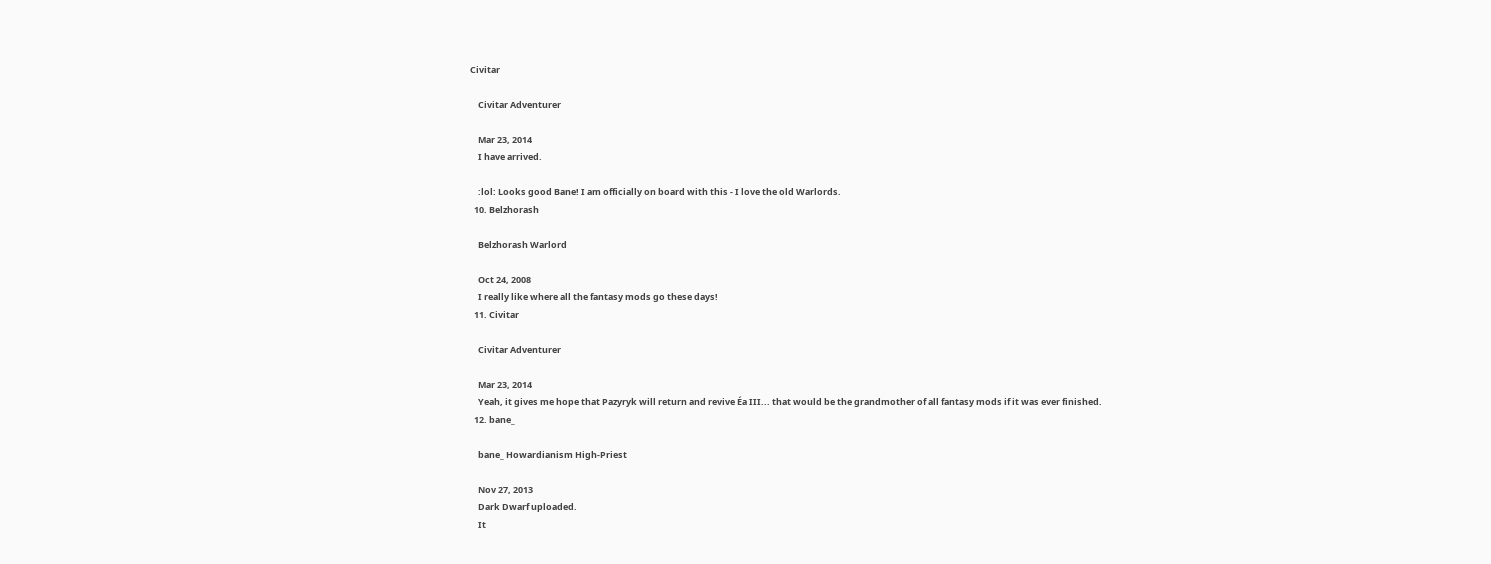Civitar

    Civitar Adventurer

    Mar 23, 2014
    I have arrived.

    :lol: Looks good Bane! I am officially on board with this - I love the old Warlords.
  10. Belzhorash

    Belzhorash Warlord

    Oct 24, 2008
    I really like where all the fantasy mods go these days!
  11. Civitar

    Civitar Adventurer

    Mar 23, 2014
    Yeah, it gives me hope that Pazyryk will return and revive Éa III... that would be the grandmother of all fantasy mods if it was ever finished.
  12. bane_

    bane_ Howardianism High-Priest

    Nov 27, 2013
    Dark Dwarf uploaded.
    It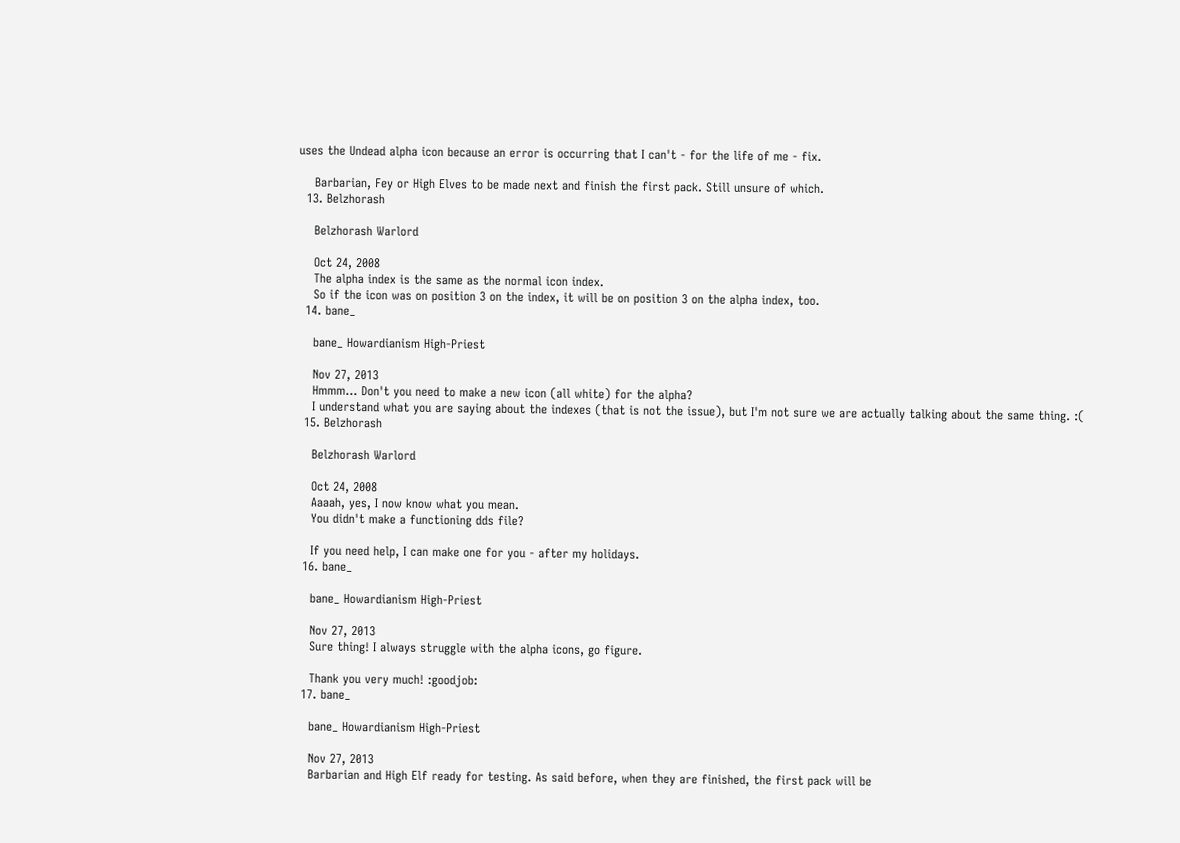uses the Undead alpha icon because an error is occurring that I can't - for the life of me - fix.

    Barbarian, Fey or High Elves to be made next and finish the first pack. Still unsure of which.
  13. Belzhorash

    Belzhorash Warlord

    Oct 24, 2008
    The alpha index is the same as the normal icon index.
    So if the icon was on position 3 on the index, it will be on position 3 on the alpha index, too.
  14. bane_

    bane_ Howardianism High-Priest

    Nov 27, 2013
    Hmmm... Don't you need to make a new icon (all white) for the alpha?
    I understand what you are saying about the indexes (that is not the issue), but I'm not sure we are actually talking about the same thing. :(
  15. Belzhorash

    Belzhorash Warlord

    Oct 24, 2008
    Aaaah, yes, I now know what you mean.
    You didn't make a functioning dds file?

    If you need help, I can make one for you - after my holidays.
  16. bane_

    bane_ Howardianism High-Priest

    Nov 27, 2013
    Sure thing! I always struggle with the alpha icons, go figure.

    Thank you very much! :goodjob:
  17. bane_

    bane_ Howardianism High-Priest

    Nov 27, 2013
    Barbarian and High Elf ready for testing. As said before, when they are finished, the first pack will be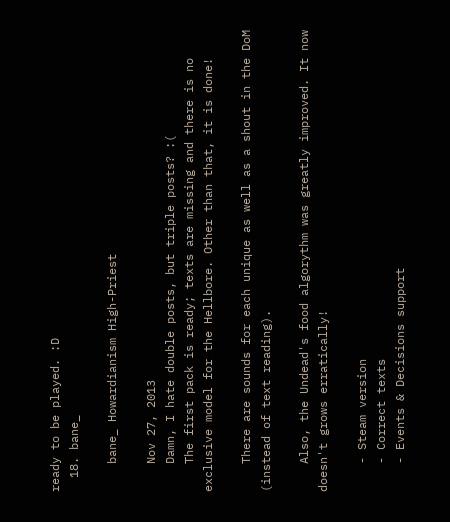ready to be played. :D
  18. bane_

    bane_ Howardianism High-Priest

    Nov 27, 2013
    Damn, I hate double posts, but triple posts? :(
    The first pack is ready; texts are missing and there is no exclusive model for the Hellbore. Other than that, it is done!

    There are sounds for each unique as well as a shout in the DoM (instead of text reading).

    Also, the Undead's food algorythm was greatly improved. It now doesn't grows erratically!

    - Steam version
    - Correct texts
    - Events & Decisions support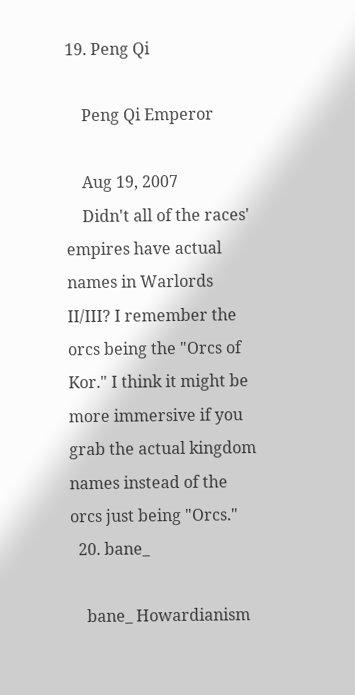19. Peng Qi

    Peng Qi Emperor

    Aug 19, 2007
    Didn't all of the races' empires have actual names in Warlords II/III? I remember the orcs being the "Orcs of Kor." I think it might be more immersive if you grab the actual kingdom names instead of the orcs just being "Orcs."
  20. bane_

    bane_ Howardianism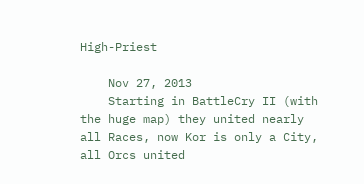High-Priest

    Nov 27, 2013
    Starting in BattleCry II (with the huge map) they united nearly all Races, now Kor is only a City, all Orcs united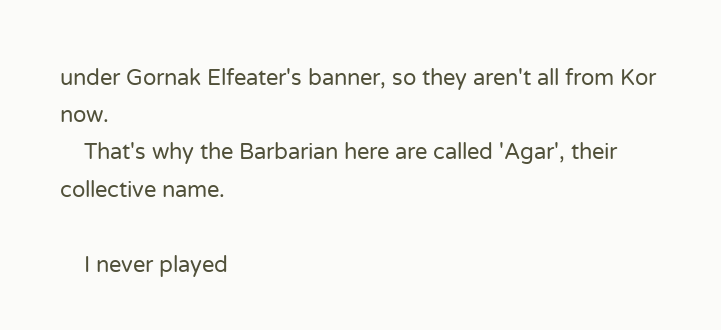under Gornak Elfeater's banner, so they aren't all from Kor now.
    That's why the Barbarian here are called 'Agar', their collective name.

    I never played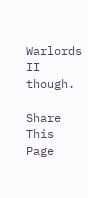Warlords II though.

Share This Page